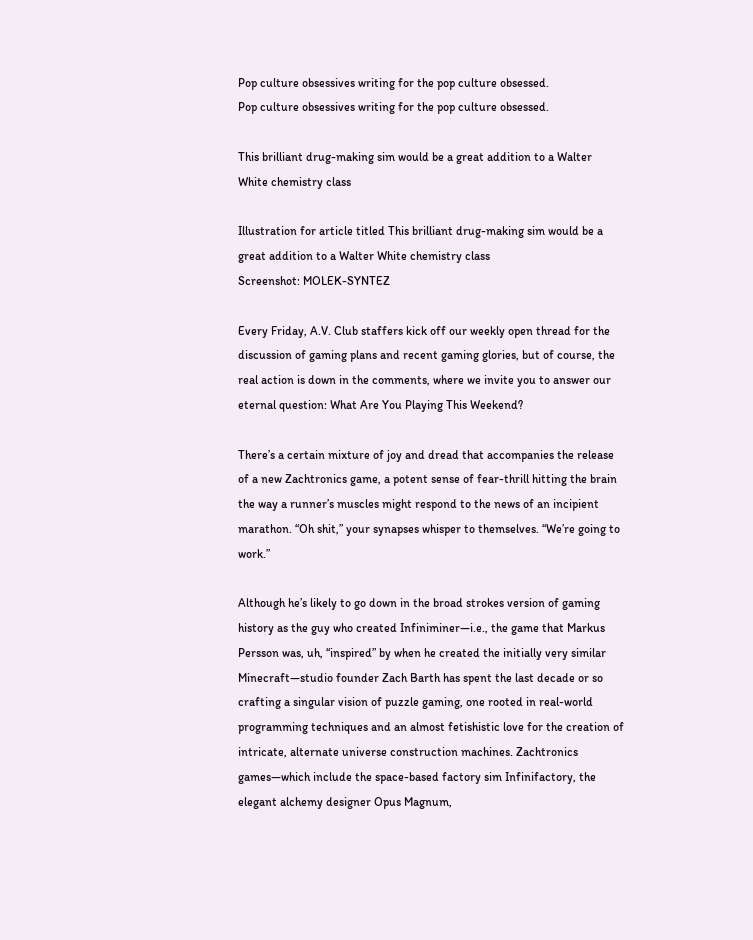Pop culture obsessives writing for the pop culture obsessed.
Pop culture obsessives writing for the pop culture obsessed.

This brilliant drug-making sim would be a great addition to a Walter White chemistry class

Illustration for article titled This brilliant drug-making sim would be a great addition to a Walter White chemistry class
Screenshot: MOLEK-SYNTEZ

Every Friday, A.V. Club staffers kick off our weekly open thread for the discussion of gaming plans and recent gaming glories, but of course, the real action is down in the comments, where we invite you to answer our eternal question: What Are You Playing This Weekend?

There’s a certain mixture of joy and dread that accompanies the release of a new Zachtronics game, a potent sense of fear-thrill hitting the brain the way a runner’s muscles might respond to the news of an incipient marathon. “Oh shit,” your synapses whisper to themselves. “We’re going to work.”

Although he’s likely to go down in the broad strokes version of gaming history as the guy who created Infiniminer—i.e., the game that Markus Persson was, uh, “inspired” by when he created the initially very similar Minecraft—studio founder Zach Barth has spent the last decade or so crafting a singular vision of puzzle gaming, one rooted in real-world programming techniques and an almost fetishistic love for the creation of intricate, alternate universe construction machines. Zachtronics games—which include the space-based factory sim Infinifactory, the elegant alchemy designer Opus Magnum,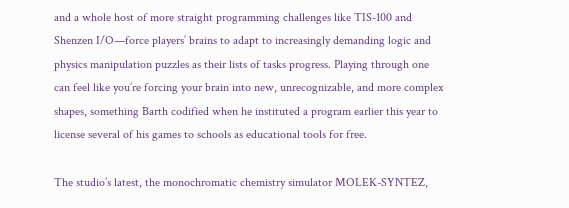and a whole host of more straight programming challenges like TIS-100 and Shenzen I/O—force players’ brains to adapt to increasingly demanding logic and physics manipulation puzzles as their lists of tasks progress. Playing through one can feel like you’re forcing your brain into new, unrecognizable, and more complex shapes, something Barth codified when he instituted a program earlier this year to license several of his games to schools as educational tools for free.

The studio’s latest, the monochromatic chemistry simulator MOLEK-SYNTEZ,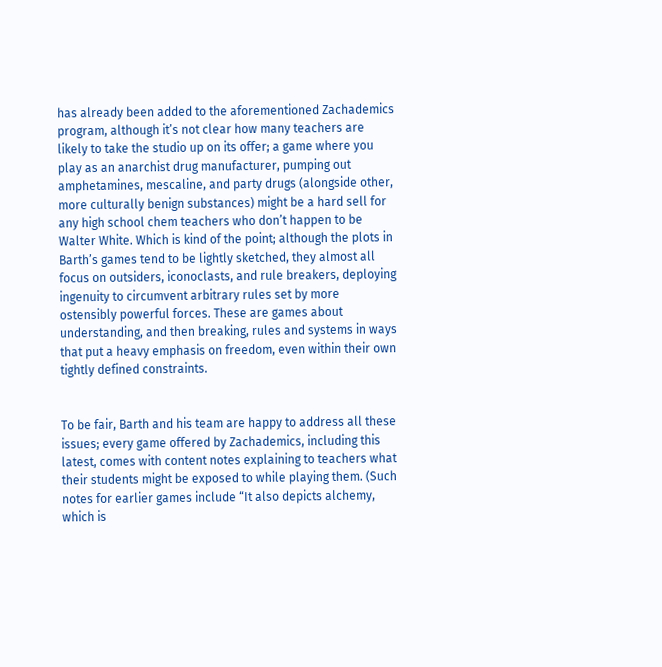has already been added to the aforementioned Zachademics program, although it’s not clear how many teachers are likely to take the studio up on its offer; a game where you play as an anarchist drug manufacturer, pumping out amphetamines, mescaline, and party drugs (alongside other, more culturally benign substances) might be a hard sell for any high school chem teachers who don’t happen to be Walter White. Which is kind of the point; although the plots in Barth’s games tend to be lightly sketched, they almost all focus on outsiders, iconoclasts, and rule breakers, deploying ingenuity to circumvent arbitrary rules set by more ostensibly powerful forces. These are games about understanding, and then breaking, rules and systems in ways that put a heavy emphasis on freedom, even within their own tightly defined constraints.


To be fair, Barth and his team are happy to address all these issues; every game offered by Zachademics, including this latest, comes with content notes explaining to teachers what their students might be exposed to while playing them. (Such notes for earlier games include “It also depicts alchemy, which is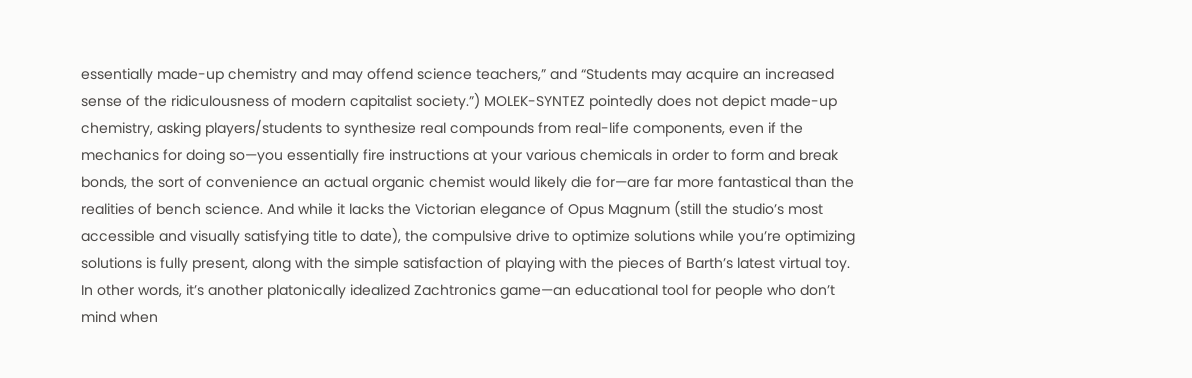essentially made-up chemistry and may offend science teachers,” and “Students may acquire an increased sense of the ridiculousness of modern capitalist society.”) MOLEK-SYNTEZ pointedly does not depict made-up chemistry, asking players/students to synthesize real compounds from real-life components, even if the mechanics for doing so—you essentially fire instructions at your various chemicals in order to form and break bonds, the sort of convenience an actual organic chemist would likely die for—are far more fantastical than the realities of bench science. And while it lacks the Victorian elegance of Opus Magnum (still the studio’s most accessible and visually satisfying title to date), the compulsive drive to optimize solutions while you’re optimizing solutions is fully present, along with the simple satisfaction of playing with the pieces of Barth’s latest virtual toy. In other words, it’s another platonically idealized Zachtronics game—an educational tool for people who don’t mind when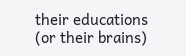their educations (or their brains)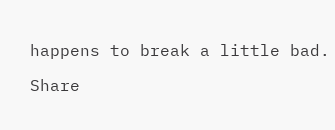happens to break a little bad.

Share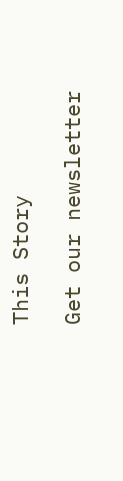This Story

Get our newsletter